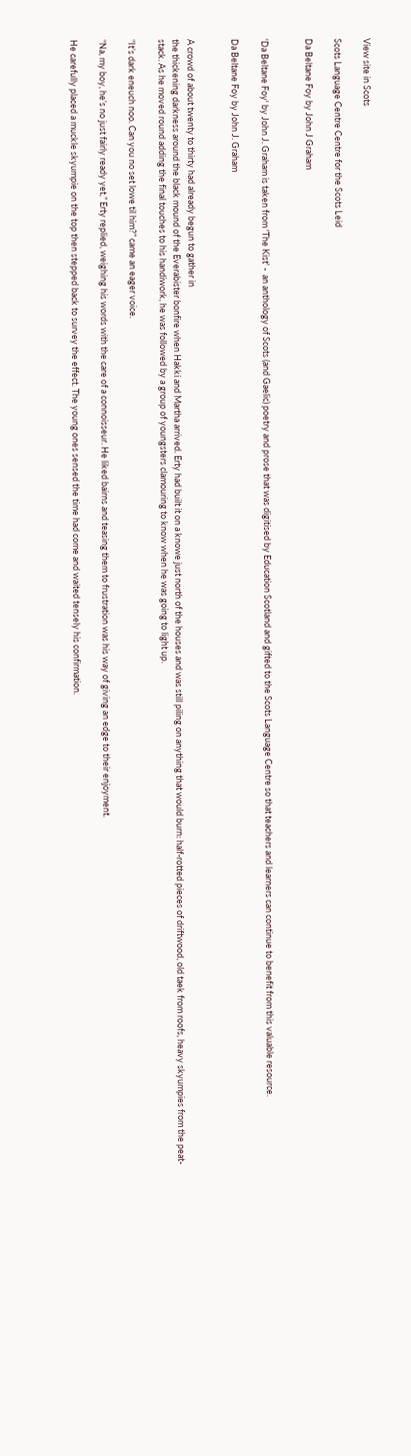View site in Scots

Scots Language Centre Centre for the Scots Leid

Da Beltane Foy by John J Graham


'Da Beltane Foy' by John J. Graham is taken from 'The Kist' -  an anthology of Scots (and Gaelic) poetry and prose that was digitised by Education Scotland and gifted to the Scots Language Centre so that teachers and learners can continue to benefit from this valuable resource.

Da Beltane Foy by John J. Graham


A crowd of about twenty to thirty had already begun to gather in
the thickening darkness around the black mound of the Everabister bonfire when Hakki and Martha arrived. Erty had built it on a knowe just north of the houses and was still piling on anything that would burn: half-rotted pieces of driftwood, old taek from roofs, heavy skyumpies from the peat-stack. As he moved round adding the final touches to his handiwork, he was followed by a group of youngsters clamouring to know when he was going to light up.

“It’s dark eneuch noo. Can you no set lowe til him?” came an eager voice.

“Na, my boy, he’s no just fairly ready yet,” Erty replied, weighing his words with the care of a connoisseur. He liked bairns and teasing them to frustration was his way of giving an edge to their enjoyment.

He carefully placed a muckle skyumpie on the top then stepped back to survey the effect. The young ones sensed the time had come and waited tensely his confirmation.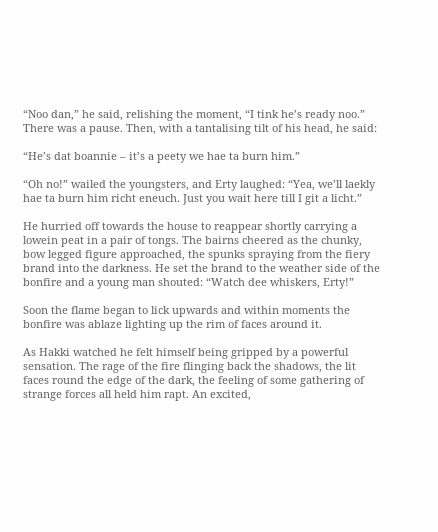“Noo dan,” he said, relishing the moment, “I tink he’s ready noo.” There was a pause. Then, with a tantalising tilt of his head, he said:

“He’s dat boannie – it’s a peety we hae ta burn him.”

“Oh no!” wailed the youngsters, and Erty laughed: “Yea, we’ll laekly hae ta burn him richt eneuch. Just you wait here till I git a licht.”

He hurried off towards the house to reappear shortly carrying a lowein peat in a pair of tongs. The bairns cheered as the chunky, bow legged figure approached, the spunks spraying from the fiery brand into the darkness. He set the brand to the weather side of the bonfire and a young man shouted: “Watch dee whiskers, Erty!”

Soon the flame began to lick upwards and within moments the bonfire was ablaze lighting up the rim of faces around it.

As Hakki watched he felt himself being gripped by a powerful sensation. The rage of the fire flinging back the shadows, the lit faces round the edge of the dark, the feeling of some gathering of strange forces all held him rapt. An excited,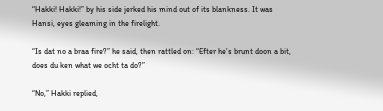“Hakki! Hakki!” by his side jerked his mind out of its blankness. It was Hansi, eyes gleaming in the firelight.

“Is dat no a braa fire?” he said, then rattled on: “Efter he’s brunt doon a bit, does du ken what we ocht ta do?”

“No,” Hakki replied,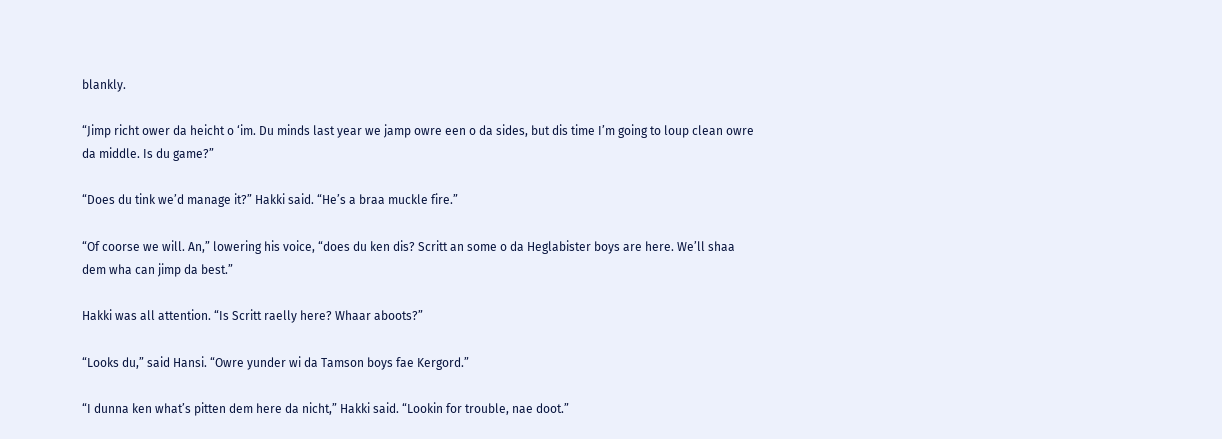blankly.

“Jimp richt ower da heicht o ‘im. Du minds last year we jamp owre een o da sides, but dis time I’m going to loup clean owre da middle. Is du game?”

“Does du tink we’d manage it?” Hakki said. “He’s a braa muckle fire.”

“Of coorse we will. An,” lowering his voice, “does du ken dis? Scritt an some o da Heglabister boys are here. We’ll shaa dem wha can jimp da best.”

Hakki was all attention. “Is Scritt raelly here? Whaar aboots?”

“Looks du,” said Hansi. “Owre yunder wi da Tamson boys fae Kergord.”

“I dunna ken what’s pitten dem here da nicht,” Hakki said. “Lookin for trouble, nae doot.”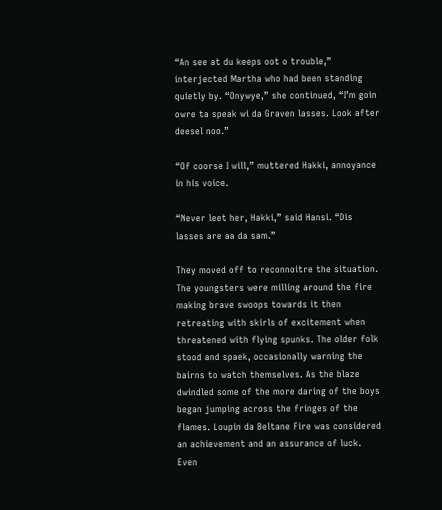“An see at du keeps oot o trouble,” interjected Martha who had been standing quietly by. “Onywye,” she continued, “I’m goin owre ta speak wi da Graven lasses. Look after deesel noo.”

“Of coorse I will,” muttered Hakki, annoyance in his voice.

“Never leet her, Hakki,” said Hansi. “Dis lasses are aa da sam.”

They moved off to reconnoitre the situation. The youngsters were milling around the fire making brave swoops towards it then retreating with skirls of excitement when threatened with flying spunks. The older folk stood and spaek, occasionally warning the bairns to watch themselves. As the blaze dwindled some of the more daring of the boys began jumping across the fringes of the flames. Loupin da Beltane Fire was considered an achievement and an assurance of luck. Even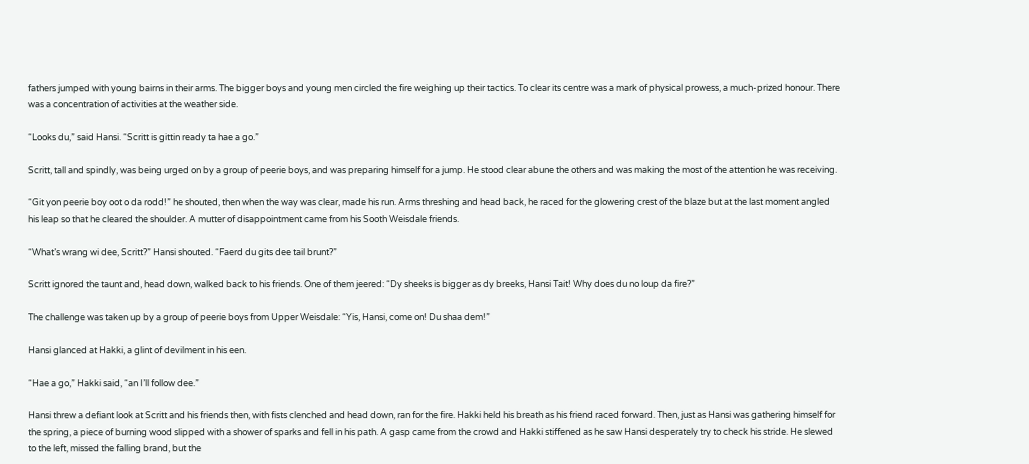fathers jumped with young bairns in their arms. The bigger boys and young men circled the fire weighing up their tactics. To clear its centre was a mark of physical prowess, a much-prized honour. There was a concentration of activities at the weather side.

“Looks du,” said Hansi. “Scritt is gittin ready ta hae a go.”

Scritt, tall and spindly, was being urged on by a group of peerie boys, and was preparing himself for a jump. He stood clear abune the others and was making the most of the attention he was receiving.

“Git yon peerie boy oot o da rodd!” he shouted, then when the way was clear, made his run. Arms threshing and head back, he raced for the glowering crest of the blaze but at the last moment angled his leap so that he cleared the shoulder. A mutter of disappointment came from his Sooth Weisdale friends.

“What’s wrang wi dee, Scritt?” Hansi shouted. “Faerd du gits dee tail brunt?”

Scritt ignored the taunt and, head down, walked back to his friends. One of them jeered: “Dy sheeks is bigger as dy breeks, Hansi Tait! Why does du no loup da fire?”

The challenge was taken up by a group of peerie boys from Upper Weisdale: “Yis, Hansi, come on! Du shaa dem!”

Hansi glanced at Hakki, a glint of devilment in his een.

“Hae a go,” Hakki said, “an I’ll follow dee.”

Hansi threw a defiant look at Scritt and his friends then, with fists clenched and head down, ran for the fire. Hakki held his breath as his friend raced forward. Then, just as Hansi was gathering himself for the spring, a piece of burning wood slipped with a shower of sparks and fell in his path. A gasp came from the crowd and Hakki stiffened as he saw Hansi desperately try to check his stride. He slewed to the left, missed the falling brand, but the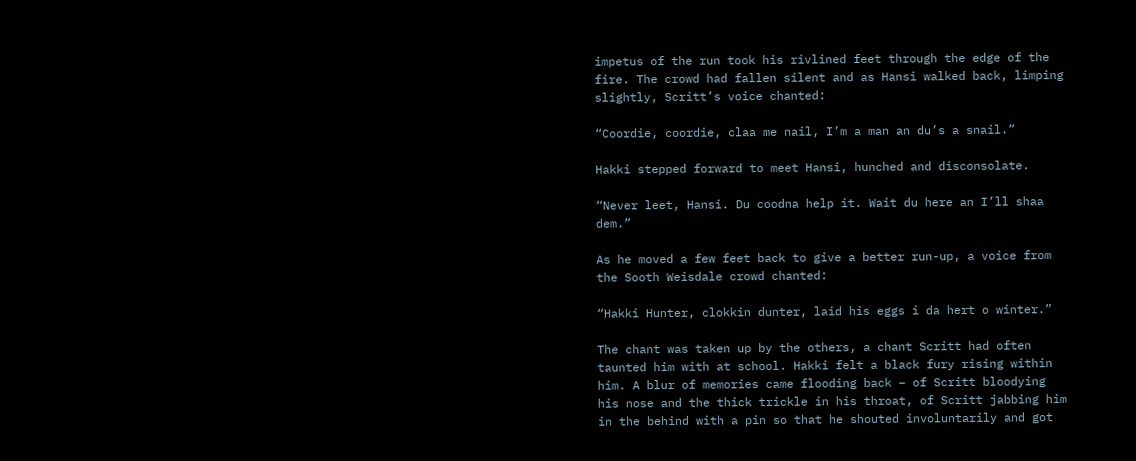impetus of the run took his rivlined feet through the edge of the fire. The crowd had fallen silent and as Hansi walked back, limping slightly, Scritt’s voice chanted:

“Coordie, coordie, claa me nail, I’m a man an du’s a snail.”

Hakki stepped forward to meet Hansi, hunched and disconsolate.

“Never leet, Hansi. Du coodna help it. Wait du here an I’ll shaa dem.”

As he moved a few feet back to give a better run-up, a voice from the Sooth Weisdale crowd chanted:

“Hakki Hunter, clokkin dunter, laid his eggs i da hert o winter.”

The chant was taken up by the others, a chant Scritt had often taunted him with at school. Hakki felt a black fury rising within him. A blur of memories came flooding back – of Scritt bloodying his nose and the thick trickle in his throat, of Scritt jabbing him in the behind with a pin so that he shouted involuntarily and got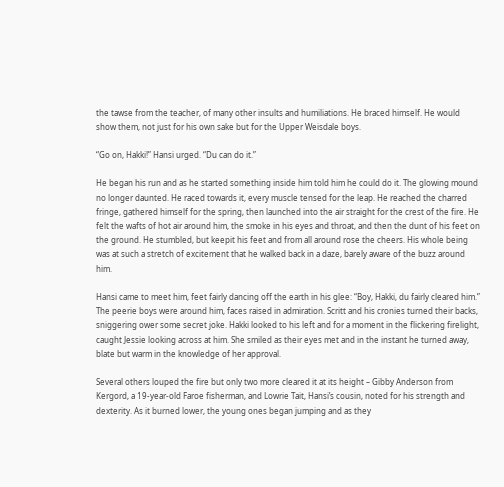the tawse from the teacher, of many other insults and humiliations. He braced himself. He would show them, not just for his own sake but for the Upper Weisdale boys.

“Go on, Hakki!” Hansi urged. “Du can do it.”

He began his run and as he started something inside him told him he could do it. The glowing mound no longer daunted. He raced towards it, every muscle tensed for the leap. He reached the charred fringe, gathered himself for the spring, then launched into the air straight for the crest of the fire. He felt the wafts of hot air around him, the smoke in his eyes and throat, and then the dunt of his feet on the ground. He stumbled, but keepit his feet and from all around rose the cheers. His whole being was at such a stretch of excitement that he walked back in a daze, barely aware of the buzz around him.

Hansi came to meet him, feet fairly dancing off the earth in his glee: “Boy, Hakki, du fairly cleared him.” The peerie boys were around him, faces raised in admiration. Scritt and his cronies turned their backs, sniggering ower some secret joke. Hakki looked to his left and for a moment in the flickering firelight, caught Jessie looking across at him. She smiled as their eyes met and in the instant he turned away, blate but warm in the knowledge of her approval.

Several others louped the fire but only two more cleared it at its height – Gibby Anderson from Kergord, a 19-year-old Faroe fisherman, and Lowrie Tait, Hansi’s cousin, noted for his strength and dexterity. As it burned lower, the young ones began jumping and as they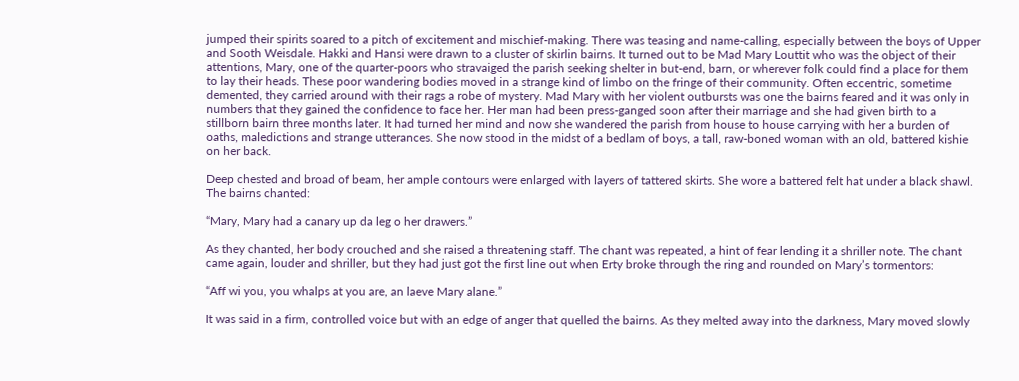jumped their spirits soared to a pitch of excitement and mischief-making. There was teasing and name-calling, especially between the boys of Upper and Sooth Weisdale. Hakki and Hansi were drawn to a cluster of skirlin bairns. It turned out to be Mad Mary Louttit who was the object of their attentions, Mary, one of the quarter-poors who stravaiged the parish seeking shelter in but-end, barn, or wherever folk could find a place for them to lay their heads. These poor wandering bodies moved in a strange kind of limbo on the fringe of their community. Often eccentric, sometime demented, they carried around with their rags a robe of mystery. Mad Mary with her violent outbursts was one the bairns feared and it was only in numbers that they gained the confidence to face her. Her man had been press-ganged soon after their marriage and she had given birth to a stillborn bairn three months later. It had turned her mind and now she wandered the parish from house to house carrying with her a burden of oaths, maledictions and strange utterances. She now stood in the midst of a bedlam of boys, a tall, raw-boned woman with an old, battered kishie on her back.

Deep chested and broad of beam, her ample contours were enlarged with layers of tattered skirts. She wore a battered felt hat under a black shawl. The bairns chanted:

“Mary, Mary had a canary up da leg o her drawers.”

As they chanted, her body crouched and she raised a threatening staff. The chant was repeated, a hint of fear lending it a shriller note. The chant came again, louder and shriller, but they had just got the first line out when Erty broke through the ring and rounded on Mary’s tormentors:

“Aff wi you, you whalps at you are, an laeve Mary alane.”

It was said in a firm, controlled voice but with an edge of anger that quelled the bairns. As they melted away into the darkness, Mary moved slowly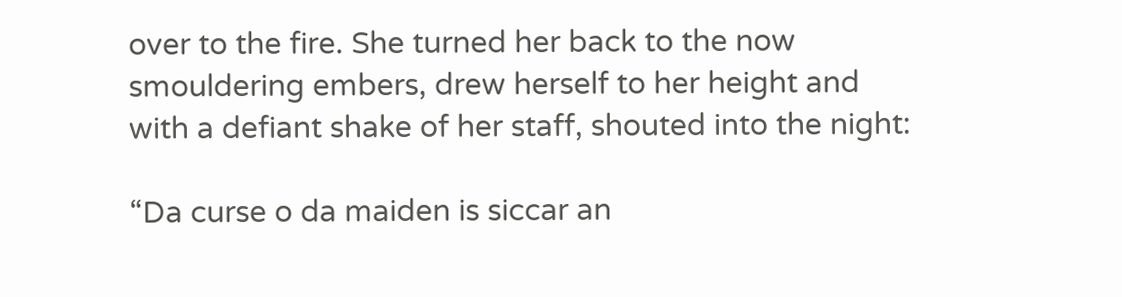over to the fire. She turned her back to the now smouldering embers, drew herself to her height and with a defiant shake of her staff, shouted into the night:

“Da curse o da maiden is siccar an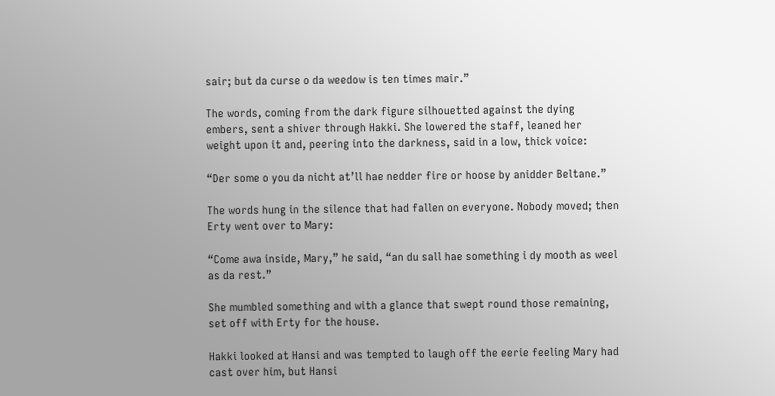sair; but da curse o da weedow is ten times mair.”

The words, coming from the dark figure silhouetted against the dying embers, sent a shiver through Hakki. She lowered the staff, leaned her weight upon it and, peering into the darkness, said in a low, thick voice:

“Der some o you da nicht at’ll hae nedder fire or hoose by anidder Beltane.”

The words hung in the silence that had fallen on everyone. Nobody moved; then Erty went over to Mary:

“Come awa inside, Mary,” he said, “an du sall hae something i dy mooth as weel as da rest.”

She mumbled something and with a glance that swept round those remaining, set off with Erty for the house.

Hakki looked at Hansi and was tempted to laugh off the eerie feeling Mary had cast over him, but Hansi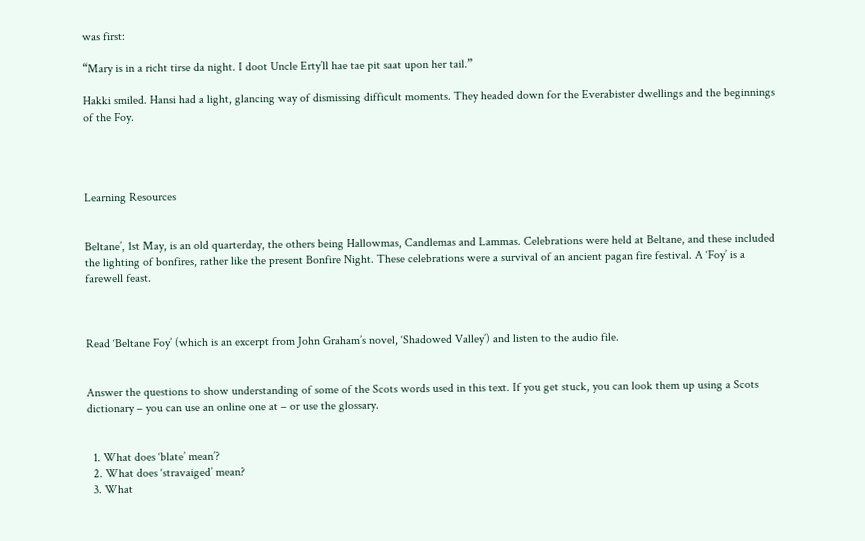was first:

“Mary is in a richt tirse da night. I doot Uncle Erty’ll hae tae pit saat upon her tail.”

Hakki smiled. Hansi had a light, glancing way of dismissing difficult moments. They headed down for the Everabister dwellings and the beginnings of the Foy.




Learning Resources


Beltane’, 1st May, is an old quarterday, the others being Hallowmas, Candlemas and Lammas. Celebrations were held at Beltane, and these included the lighting of bonfires, rather like the present Bonfire Night. These celebrations were a survival of an ancient pagan fire festival. A ‘Foy’ is a farewell feast.



Read ‘Beltane Foy’ (which is an excerpt from John Graham’s novel, ‘Shadowed Valley’) and listen to the audio file.


Answer the questions to show understanding of some of the Scots words used in this text. If you get stuck, you can look them up using a Scots dictionary – you can use an online one at – or use the glossary.


  1. What does ‘blate’ mean’?
  2. What does ‘stravaiged’ mean?
  3. What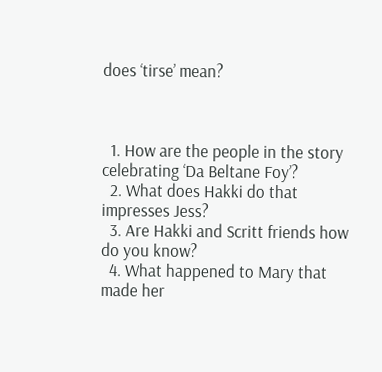does ‘tirse’ mean?



  1. How are the people in the story celebrating ‘Da Beltane Foy’?
  2. What does Hakki do that impresses Jess?
  3. Are Hakki and Scritt friends how do you know?
  4. What happened to Mary that made her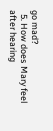go mad?
  5. How does Mary feel after hearing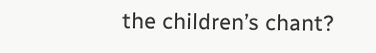the children’s chant?